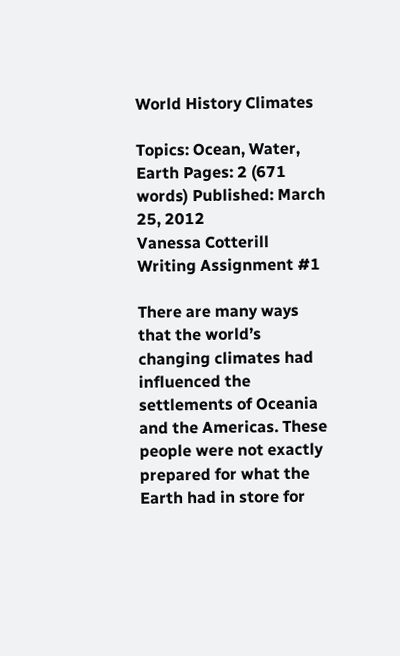World History Climates

Topics: Ocean, Water, Earth Pages: 2 (671 words) Published: March 25, 2012
Vanessa Cotterill
Writing Assignment #1

There are many ways that the world’s changing climates had influenced the settlements of Oceania and the Americas. These people were not exactly prepared for what the Earth had in store for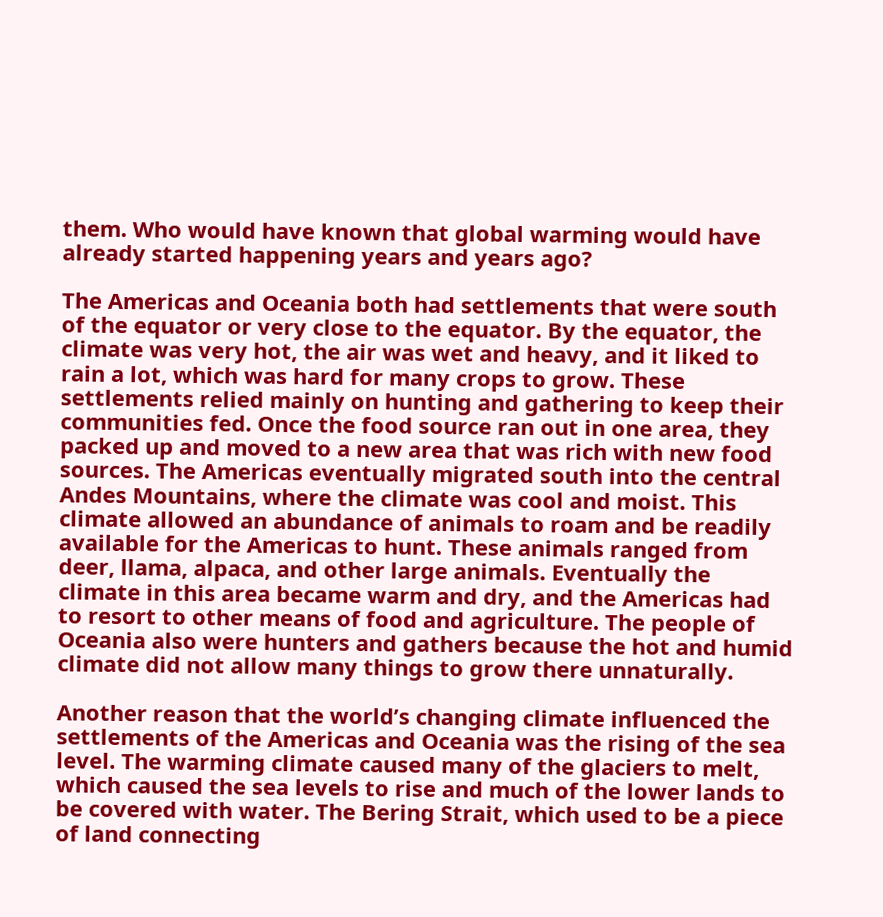them. Who would have known that global warming would have already started happening years and years ago?

The Americas and Oceania both had settlements that were south of the equator or very close to the equator. By the equator, the climate was very hot, the air was wet and heavy, and it liked to rain a lot, which was hard for many crops to grow. These settlements relied mainly on hunting and gathering to keep their communities fed. Once the food source ran out in one area, they packed up and moved to a new area that was rich with new food sources. The Americas eventually migrated south into the central Andes Mountains, where the climate was cool and moist. This climate allowed an abundance of animals to roam and be readily available for the Americas to hunt. These animals ranged from deer, llama, alpaca, and other large animals. Eventually the climate in this area became warm and dry, and the Americas had to resort to other means of food and agriculture. The people of Oceania also were hunters and gathers because the hot and humid climate did not allow many things to grow there unnaturally.

Another reason that the world’s changing climate influenced the settlements of the Americas and Oceania was the rising of the sea level. The warming climate caused many of the glaciers to melt, which caused the sea levels to rise and much of the lower lands to be covered with water. The Bering Strait, which used to be a piece of land connecting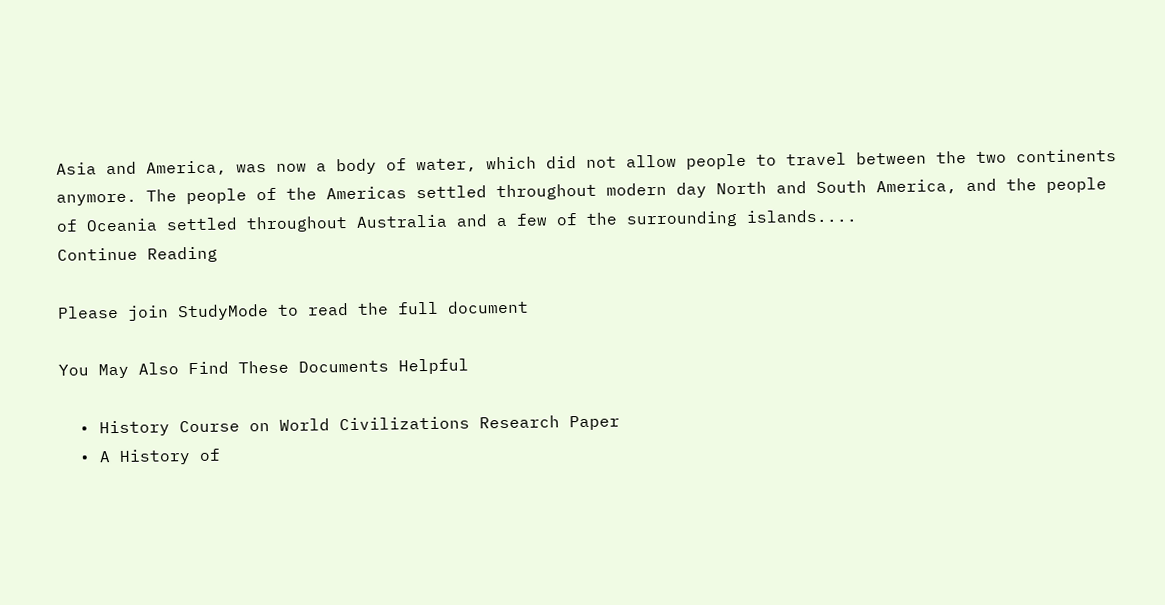Asia and America, was now a body of water, which did not allow people to travel between the two continents anymore. The people of the Americas settled throughout modern day North and South America, and the people of Oceania settled throughout Australia and a few of the surrounding islands....
Continue Reading

Please join StudyMode to read the full document

You May Also Find These Documents Helpful

  • History Course on World Civilizations Research Paper
  • A History of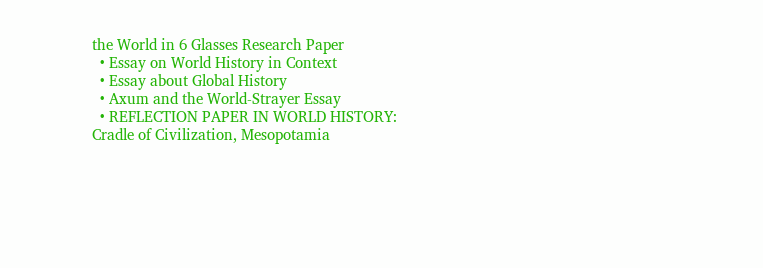the World in 6 Glasses Research Paper
  • Essay on World History in Context
  • Essay about Global History
  • Axum and the World-Strayer Essay
  • REFLECTION PAPER IN WORLD HISTORY: Cradle of Civilization, Mesopotamia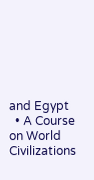and Egypt
  • A Course on World Civilizations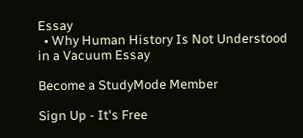Essay
  • Why Human History Is Not Understood in a Vacuum Essay

Become a StudyMode Member

Sign Up - It's Free